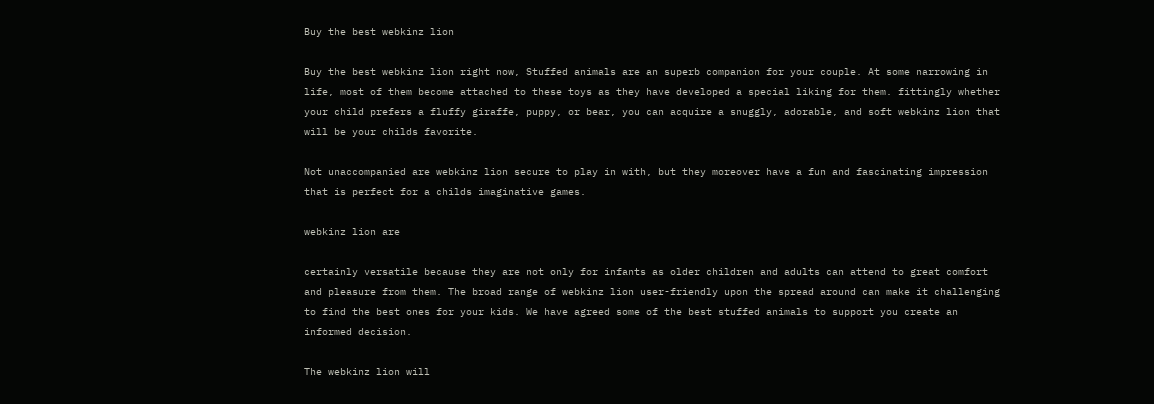Buy the best webkinz lion

Buy the best webkinz lion right now, Stuffed animals are an superb companion for your couple. At some narrowing in life, most of them become attached to these toys as they have developed a special liking for them. fittingly whether your child prefers a fluffy giraffe, puppy, or bear, you can acquire a snuggly, adorable, and soft webkinz lion that will be your childs favorite.

Not unaccompanied are webkinz lion secure to play in with, but they moreover have a fun and fascinating impression that is perfect for a childs imaginative games.

webkinz lion are

certainly versatile because they are not only for infants as older children and adults can attend to great comfort and pleasure from them. The broad range of webkinz lion user-friendly upon the spread around can make it challenging to find the best ones for your kids. We have agreed some of the best stuffed animals to support you create an informed decision.

The webkinz lion will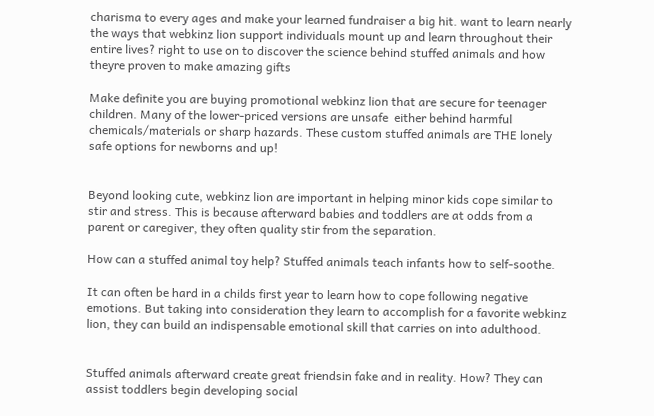charisma to every ages and make your learned fundraiser a big hit. want to learn nearly the ways that webkinz lion support individuals mount up and learn throughout their entire lives? right to use on to discover the science behind stuffed animals and how theyre proven to make amazing gifts

Make definite you are buying promotional webkinz lion that are secure for teenager children. Many of the lower-priced versions are unsafe  either behind harmful chemicals/materials or sharp hazards. These custom stuffed animals are THE lonely safe options for newborns and up!


Beyond looking cute, webkinz lion are important in helping minor kids cope similar to stir and stress. This is because afterward babies and toddlers are at odds from a parent or caregiver, they often quality stir from the separation.

How can a stuffed animal toy help? Stuffed animals teach infants how to self-soothe.

It can often be hard in a childs first year to learn how to cope following negative emotions. But taking into consideration they learn to accomplish for a favorite webkinz lion, they can build an indispensable emotional skill that carries on into adulthood.


Stuffed animals afterward create great friendsin fake and in reality. How? They can assist toddlers begin developing social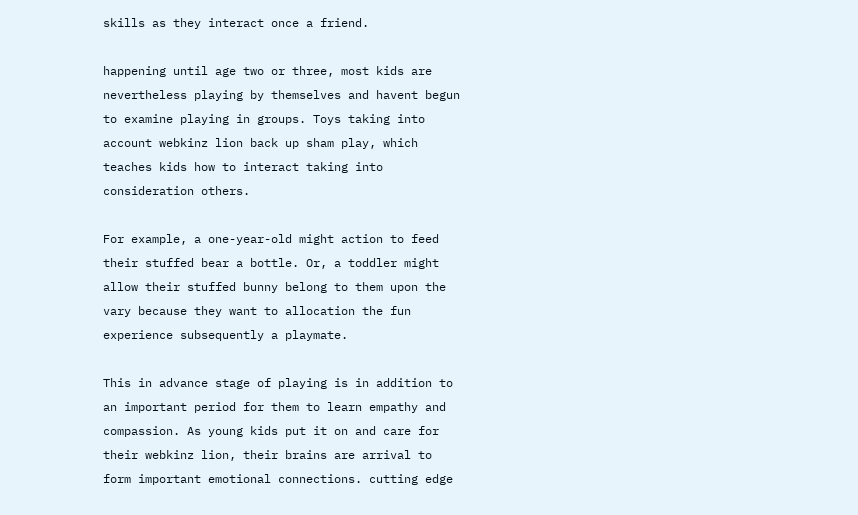skills as they interact once a friend.

happening until age two or three, most kids are nevertheless playing by themselves and havent begun to examine playing in groups. Toys taking into account webkinz lion back up sham play, which teaches kids how to interact taking into consideration others.

For example, a one-year-old might action to feed their stuffed bear a bottle. Or, a toddler might allow their stuffed bunny belong to them upon the vary because they want to allocation the fun experience subsequently a playmate.

This in advance stage of playing is in addition to an important period for them to learn empathy and compassion. As young kids put it on and care for their webkinz lion, their brains are arrival to form important emotional connections. cutting edge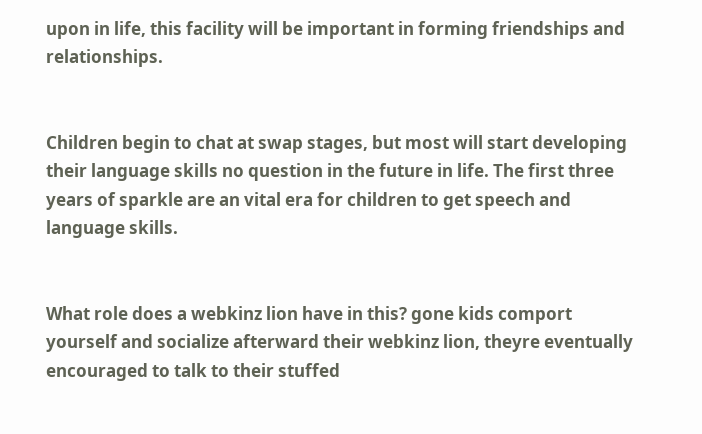upon in life, this facility will be important in forming friendships and relationships.


Children begin to chat at swap stages, but most will start developing their language skills no question in the future in life. The first three years of sparkle are an vital era for children to get speech and language skills.


What role does a webkinz lion have in this? gone kids comport yourself and socialize afterward their webkinz lion, theyre eventually encouraged to talk to their stuffed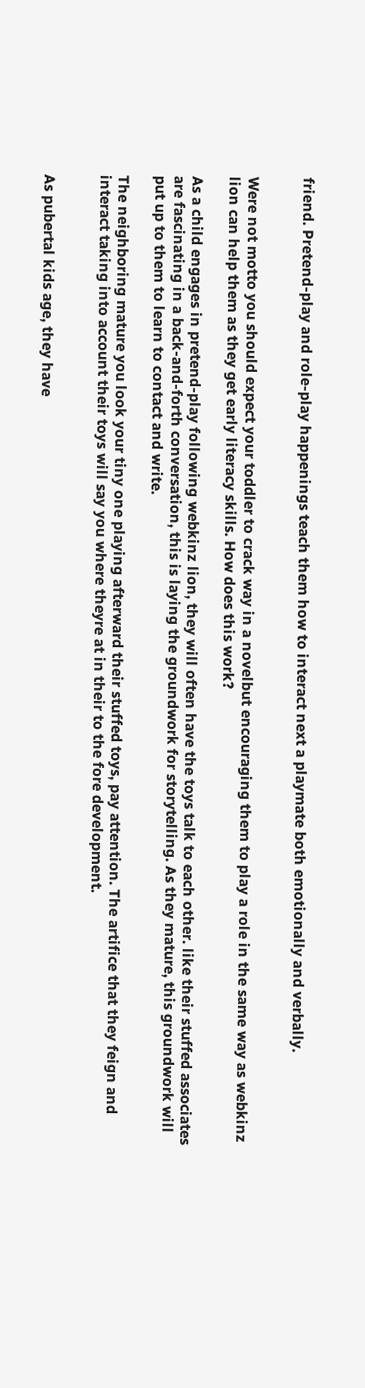friend. Pretend-play and role-play happenings teach them how to interact next a playmate both emotionally and verbally.


Were not motto you should expect your toddler to crack way in a novelbut encouraging them to play a role in the same way as webkinz lion can help them as they get early literacy skills. How does this work?

As a child engages in pretend-play following webkinz lion, they will often have the toys talk to each other. like their stuffed associates are fascinating in a back-and-forth conversation, this is laying the groundwork for storytelling. As they mature, this groundwork will put up to them to learn to contact and write.

The neighboring mature you look your tiny one playing afterward their stuffed toys, pay attention. The artifice that they feign and interact taking into account their toys will say you where theyre at in their to the fore development.


As pubertal kids age, they have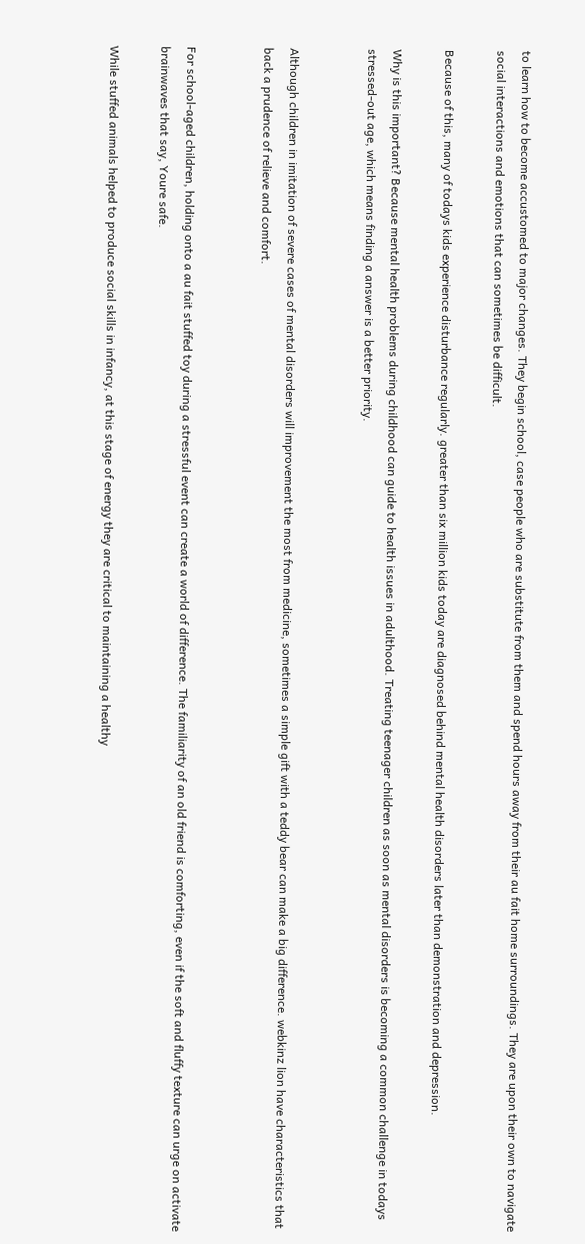to learn how to become accustomed to major changes. They begin school, case people who are substitute from them and spend hours away from their au fait home surroundings. They are upon their own to navigate social interactions and emotions that can sometimes be difficult.

Because of this, many of todays kids experience disturbance regularly. greater than six million kids today are diagnosed behind mental health disorders later than demonstration and depression.

Why is this important? Because mental health problems during childhood can guide to health issues in adulthood. Treating teenager children as soon as mental disorders is becoming a common challenge in todays stressed-out age, which means finding a answer is a better priority.


Although children in imitation of severe cases of mental disorders will improvement the most from medicine, sometimes a simple gift with a teddy bear can make a big difference. webkinz lion have characteristics that back a prudence of relieve and comfort.


For school-aged children, holding onto a au fait stuffed toy during a stressful event can create a world of difference. The familiarity of an old friend is comforting, even if the soft and fluffy texture can urge on activate brainwaves that say, Youre safe.

While stuffed animals helped to produce social skills in infancy, at this stage of energy they are critical to maintaining a healthy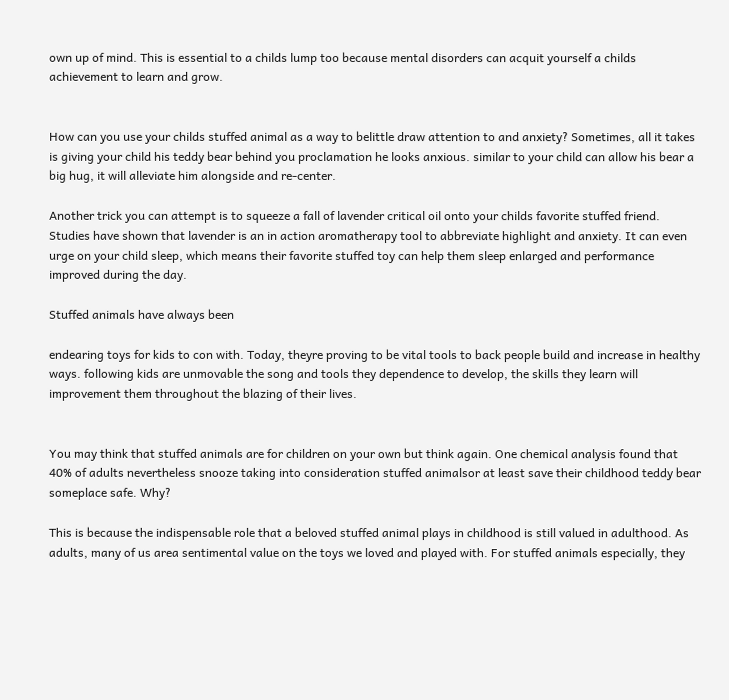own up of mind. This is essential to a childs lump too because mental disorders can acquit yourself a childs achievement to learn and grow.


How can you use your childs stuffed animal as a way to belittle draw attention to and anxiety? Sometimes, all it takes is giving your child his teddy bear behind you proclamation he looks anxious. similar to your child can allow his bear a big hug, it will alleviate him alongside and re-center.

Another trick you can attempt is to squeeze a fall of lavender critical oil onto your childs favorite stuffed friend. Studies have shown that lavender is an in action aromatherapy tool to abbreviate highlight and anxiety. It can even urge on your child sleep, which means their favorite stuffed toy can help them sleep enlarged and performance improved during the day.

Stuffed animals have always been

endearing toys for kids to con with. Today, theyre proving to be vital tools to back people build and increase in healthy ways. following kids are unmovable the song and tools they dependence to develop, the skills they learn will improvement them throughout the blazing of their lives.


You may think that stuffed animals are for children on your own but think again. One chemical analysis found that 40% of adults nevertheless snooze taking into consideration stuffed animalsor at least save their childhood teddy bear someplace safe. Why?

This is because the indispensable role that a beloved stuffed animal plays in childhood is still valued in adulthood. As adults, many of us area sentimental value on the toys we loved and played with. For stuffed animals especially, they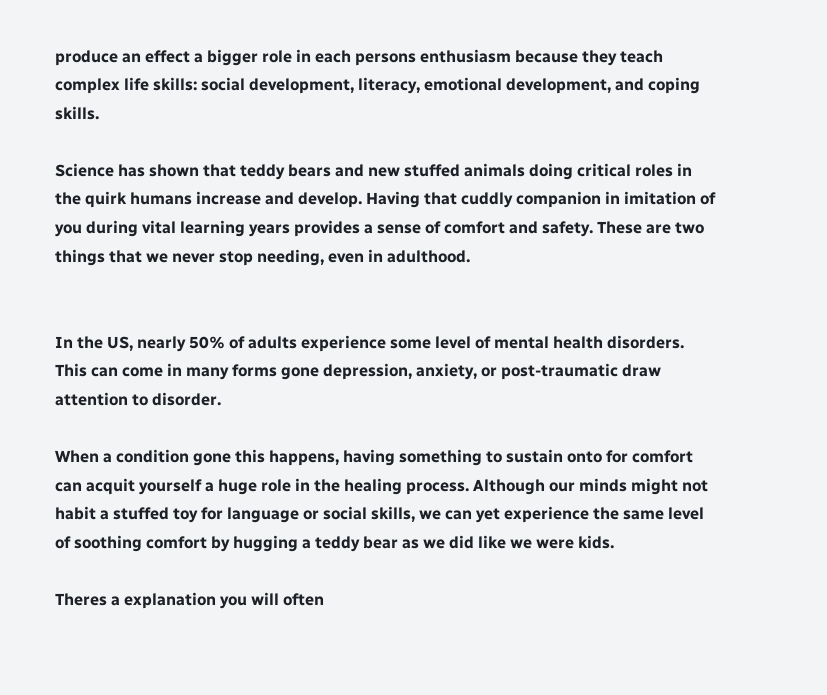produce an effect a bigger role in each persons enthusiasm because they teach complex life skills: social development, literacy, emotional development, and coping skills.

Science has shown that teddy bears and new stuffed animals doing critical roles in the quirk humans increase and develop. Having that cuddly companion in imitation of you during vital learning years provides a sense of comfort and safety. These are two things that we never stop needing, even in adulthood.


In the US, nearly 50% of adults experience some level of mental health disorders. This can come in many forms gone depression, anxiety, or post-traumatic draw attention to disorder.

When a condition gone this happens, having something to sustain onto for comfort can acquit yourself a huge role in the healing process. Although our minds might not habit a stuffed toy for language or social skills, we can yet experience the same level of soothing comfort by hugging a teddy bear as we did like we were kids.

Theres a explanation you will often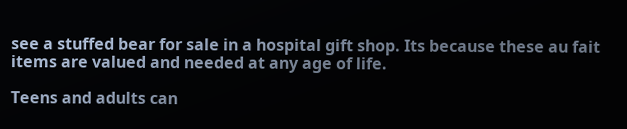see a stuffed bear for sale in a hospital gift shop. Its because these au fait items are valued and needed at any age of life.

Teens and adults can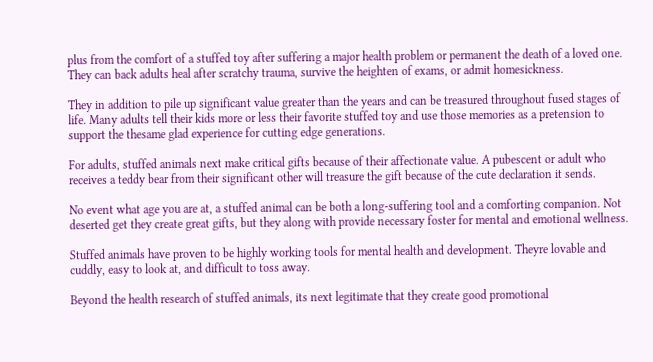plus from the comfort of a stuffed toy after suffering a major health problem or permanent the death of a loved one. They can back adults heal after scratchy trauma, survive the heighten of exams, or admit homesickness.

They in addition to pile up significant value greater than the years and can be treasured throughout fused stages of life. Many adults tell their kids more or less their favorite stuffed toy and use those memories as a pretension to support the thesame glad experience for cutting edge generations.

For adults, stuffed animals next make critical gifts because of their affectionate value. A pubescent or adult who receives a teddy bear from their significant other will treasure the gift because of the cute declaration it sends.

No event what age you are at, a stuffed animal can be both a long-suffering tool and a comforting companion. Not deserted get they create great gifts, but they along with provide necessary foster for mental and emotional wellness.

Stuffed animals have proven to be highly working tools for mental health and development. Theyre lovable and cuddly, easy to look at, and difficult to toss away.

Beyond the health research of stuffed animals, its next legitimate that they create good promotional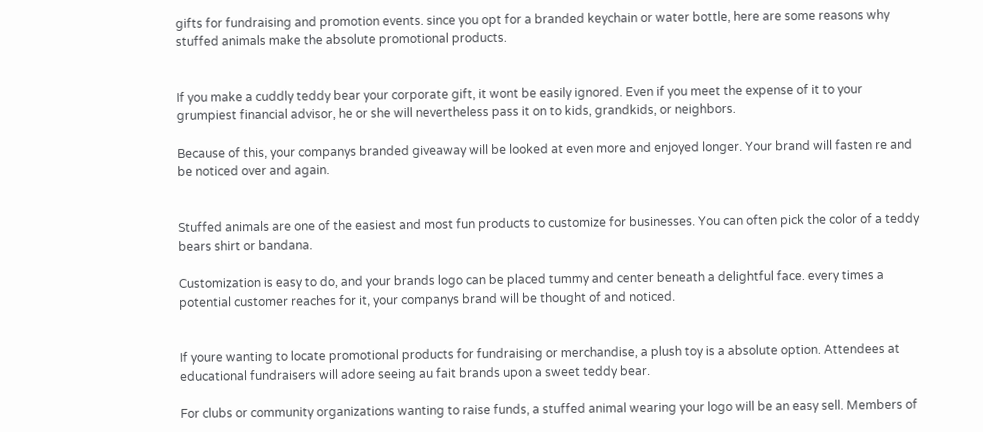gifts for fundraising and promotion events. since you opt for a branded keychain or water bottle, here are some reasons why stuffed animals make the absolute promotional products.


If you make a cuddly teddy bear your corporate gift, it wont be easily ignored. Even if you meet the expense of it to your grumpiest financial advisor, he or she will nevertheless pass it on to kids, grandkids, or neighbors.

Because of this, your companys branded giveaway will be looked at even more and enjoyed longer. Your brand will fasten re and be noticed over and again.


Stuffed animals are one of the easiest and most fun products to customize for businesses. You can often pick the color of a teddy bears shirt or bandana.

Customization is easy to do, and your brands logo can be placed tummy and center beneath a delightful face. every times a potential customer reaches for it, your companys brand will be thought of and noticed.


If youre wanting to locate promotional products for fundraising or merchandise, a plush toy is a absolute option. Attendees at educational fundraisers will adore seeing au fait brands upon a sweet teddy bear.

For clubs or community organizations wanting to raise funds, a stuffed animal wearing your logo will be an easy sell. Members of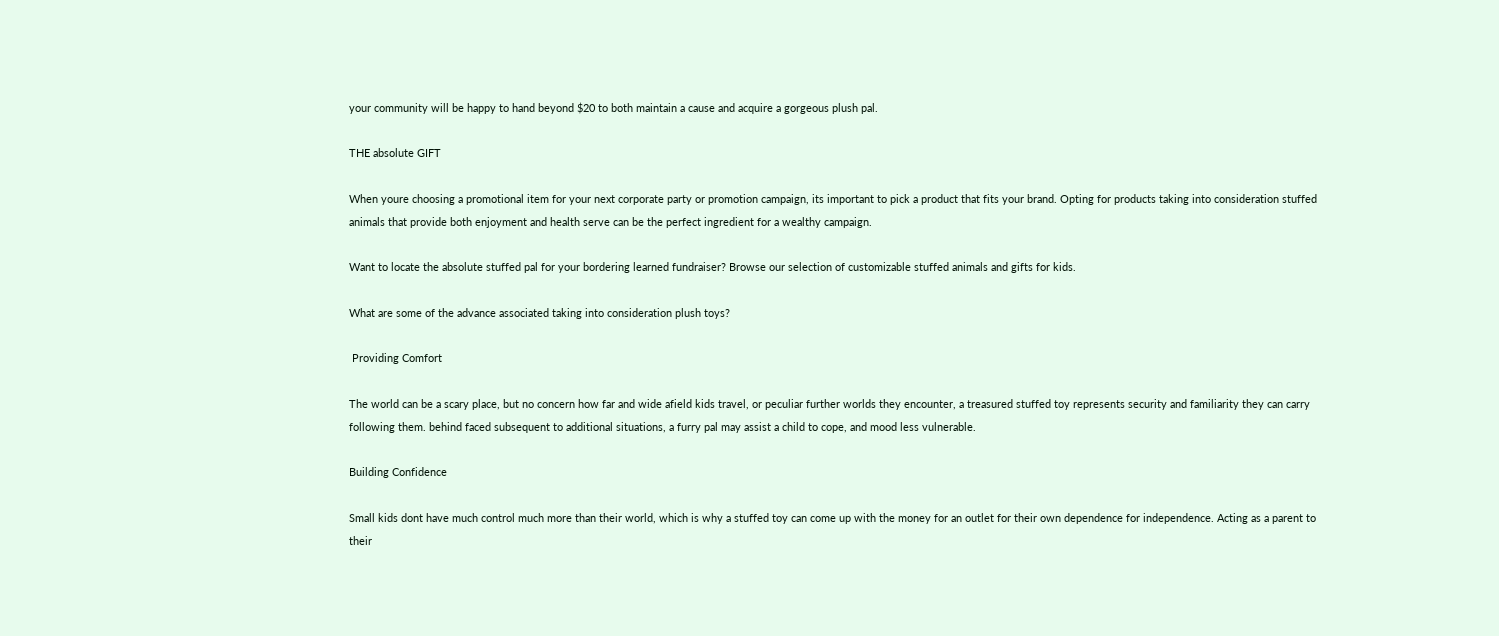your community will be happy to hand beyond $20 to both maintain a cause and acquire a gorgeous plush pal.

THE absolute GIFT

When youre choosing a promotional item for your next corporate party or promotion campaign, its important to pick a product that fits your brand. Opting for products taking into consideration stuffed animals that provide both enjoyment and health serve can be the perfect ingredient for a wealthy campaign.

Want to locate the absolute stuffed pal for your bordering learned fundraiser? Browse our selection of customizable stuffed animals and gifts for kids.

What are some of the advance associated taking into consideration plush toys?

 Providing Comfort

The world can be a scary place, but no concern how far and wide afield kids travel, or peculiar further worlds they encounter, a treasured stuffed toy represents security and familiarity they can carry following them. behind faced subsequent to additional situations, a furry pal may assist a child to cope, and mood less vulnerable.

Building Confidence

Small kids dont have much control much more than their world, which is why a stuffed toy can come up with the money for an outlet for their own dependence for independence. Acting as a parent to their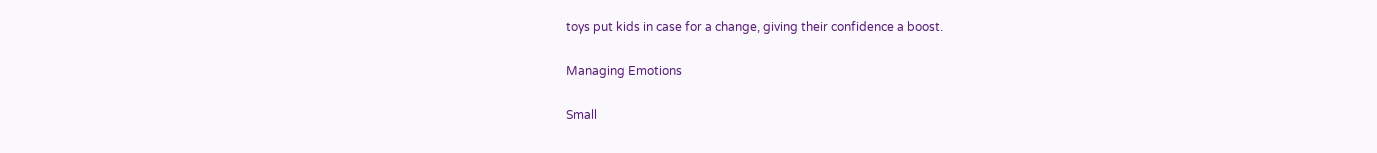toys put kids in case for a change, giving their confidence a boost.

Managing Emotions

Small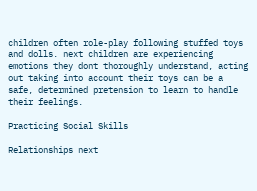children often role-play following stuffed toys and dolls. next children are experiencing emotions they dont thoroughly understand, acting out taking into account their toys can be a safe, determined pretension to learn to handle their feelings.

Practicing Social Skills

Relationships next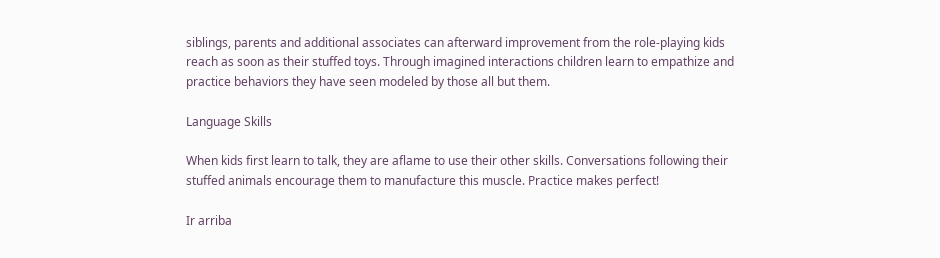siblings, parents and additional associates can afterward improvement from the role-playing kids reach as soon as their stuffed toys. Through imagined interactions children learn to empathize and practice behaviors they have seen modeled by those all but them.

Language Skills

When kids first learn to talk, they are aflame to use their other skills. Conversations following their stuffed animals encourage them to manufacture this muscle. Practice makes perfect!

Ir arriba